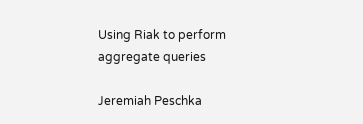Using Riak to perform aggregate queries

Jeremiah Peschka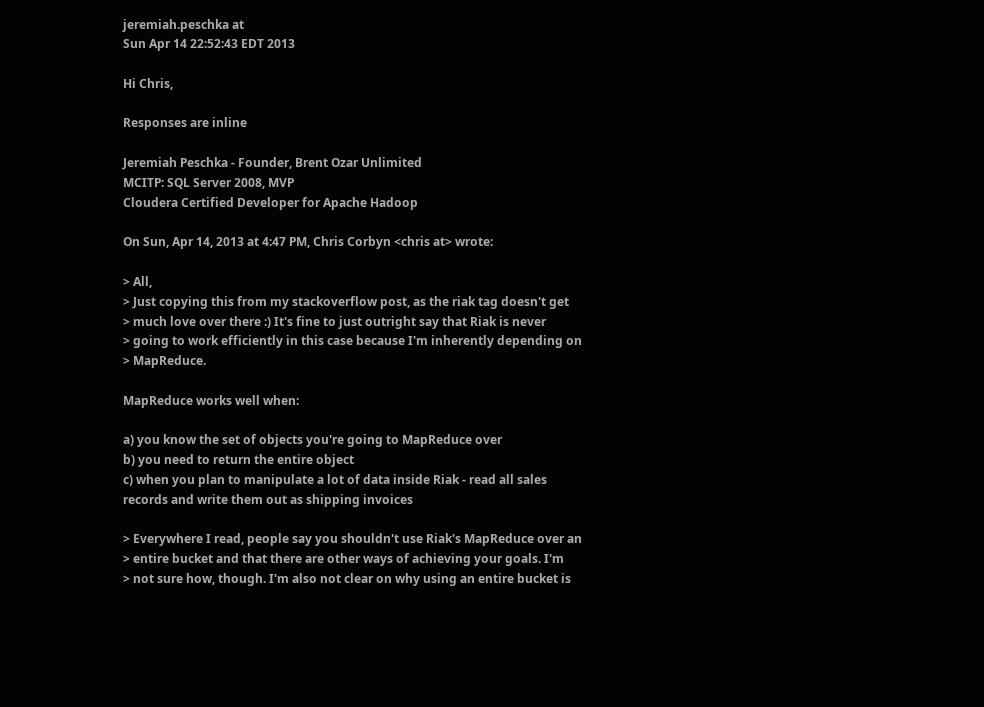jeremiah.peschka at
Sun Apr 14 22:52:43 EDT 2013

Hi Chris,

Responses are inline

Jeremiah Peschka - Founder, Brent Ozar Unlimited
MCITP: SQL Server 2008, MVP
Cloudera Certified Developer for Apache Hadoop

On Sun, Apr 14, 2013 at 4:47 PM, Chris Corbyn <chris at> wrote:

> All,
> Just copying this from my stackoverflow post, as the riak tag doesn't get
> much love over there :) It's fine to just outright say that Riak is never
> going to work efficiently in this case because I'm inherently depending on
> MapReduce.

MapReduce works well when:

a) you know the set of objects you're going to MapReduce over
b) you need to return the entire object
c) when you plan to manipulate a lot of data inside Riak - read all sales
records and write them out as shipping invoices

> Everywhere I read, people say you shouldn't use Riak's MapReduce over an
> entire bucket and that there are other ways of achieving your goals. I'm
> not sure how, though. I'm also not clear on why using an entire bucket is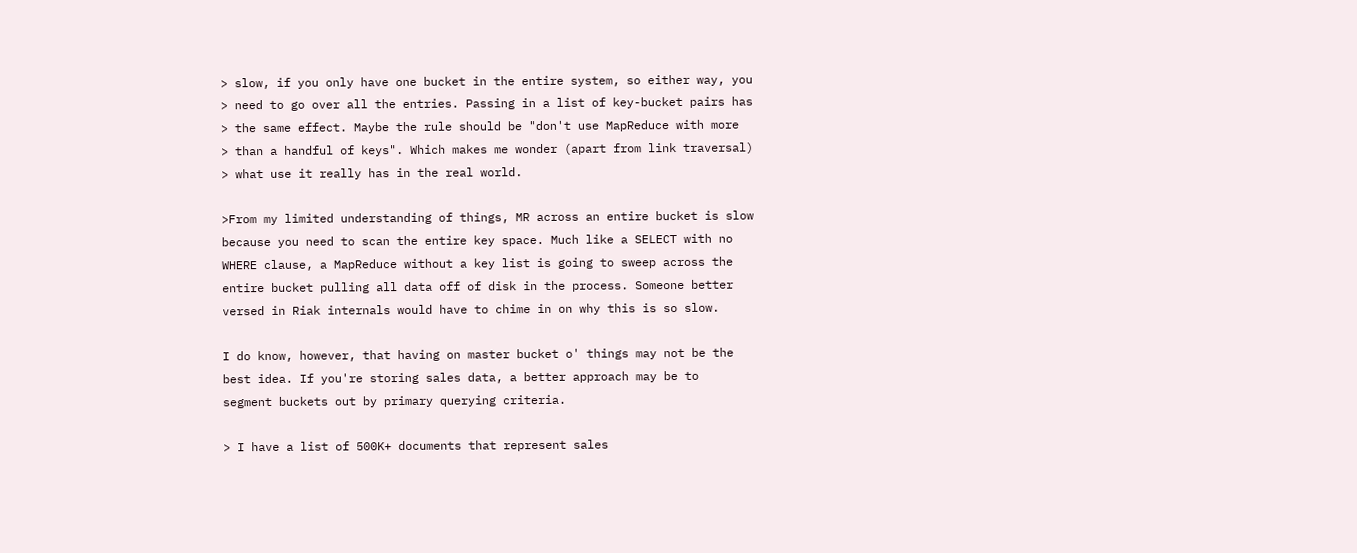> slow, if you only have one bucket in the entire system, so either way, you
> need to go over all the entries. Passing in a list of key-bucket pairs has
> the same effect. Maybe the rule should be "don't use MapReduce with more
> than a handful of keys". Which makes me wonder (apart from link traversal)
> what use it really has in the real world.

>From my limited understanding of things, MR across an entire bucket is slow
because you need to scan the entire key space. Much like a SELECT with no
WHERE clause, a MapReduce without a key list is going to sweep across the
entire bucket pulling all data off of disk in the process. Someone better
versed in Riak internals would have to chime in on why this is so slow.

I do know, however, that having on master bucket o' things may not be the
best idea. If you're storing sales data, a better approach may be to
segment buckets out by primary querying criteria.

> I have a list of 500K+ documents that represent sales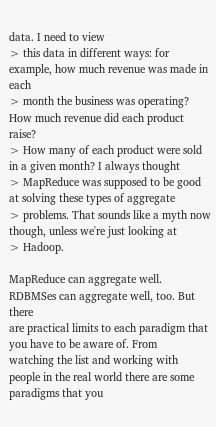data. I need to view
> this data in different ways: for example, how much revenue was made in each
> month the business was operating? How much revenue did each product raise?
> How many of each product were sold in a given month? I always thought
> MapReduce was supposed to be good at solving these types of aggregate
> problems. That sounds like a myth now though, unless we're just looking at
> Hadoop.

MapReduce can aggregate well. RDBMSes can aggregate well, too. But there
are practical limits to each paradigm that you have to be aware of. From
watching the list and working with people in the real world there are some
paradigms that you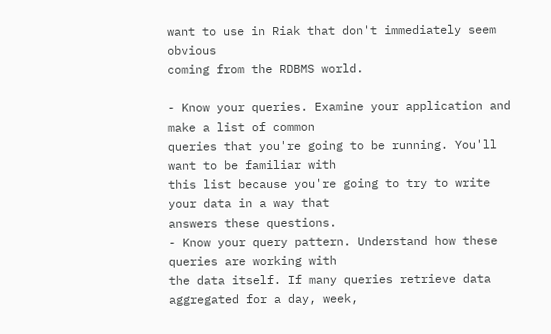want to use in Riak that don't immediately seem obvious
coming from the RDBMS world.

- Know your queries. Examine your application and make a list of common
queries that you're going to be running. You'll want to be familiar with
this list because you're going to try to write your data in a way that
answers these questions.
- Know your query pattern. Understand how these queries are working with
the data itself. If many queries retrieve data aggregated for a day, week,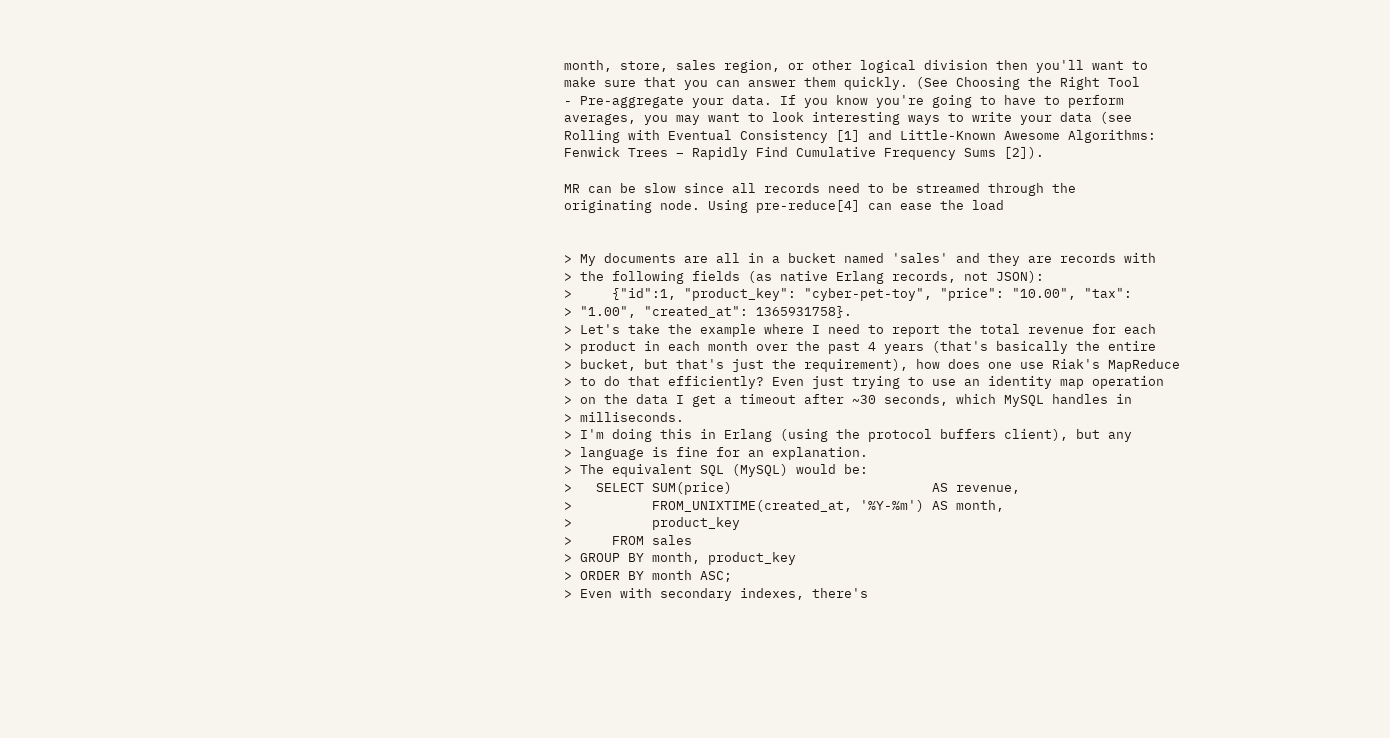month, store, sales region, or other logical division then you'll want to
make sure that you can answer them quickly. (See Choosing the Right Tool
- Pre-aggregate your data. If you know you're going to have to perform
averages, you may want to look interesting ways to write your data (see
Rolling with Eventual Consistency [1] and Little-Known Awesome Algorithms:
Fenwick Trees – Rapidly Find Cumulative Frequency Sums [2]).

MR can be slow since all records need to be streamed through the
originating node. Using pre-reduce[4] can ease the load


> My documents are all in a bucket named 'sales' and they are records with
> the following fields (as native Erlang records, not JSON):
>     {"id":1, "product_key": "cyber-pet-toy", "price": "10.00", "tax":
> "1.00", "created_at": 1365931758}.
> Let's take the example where I need to report the total revenue for each
> product in each month over the past 4 years (that's basically the entire
> bucket, but that's just the requirement), how does one use Riak's MapReduce
> to do that efficiently? Even just trying to use an identity map operation
> on the data I get a timeout after ~30 seconds, which MySQL handles in
> milliseconds.
> I'm doing this in Erlang (using the protocol buffers client), but any
> language is fine for an explanation.
> The equivalent SQL (MySQL) would be:
>   SELECT SUM(price)                         AS revenue,
>          FROM_UNIXTIME(created_at, '%Y-%m') AS month,
>          product_key
>     FROM sales
> GROUP BY month, product_key
> ORDER BY month ASC;
> Even with secondary indexes, there's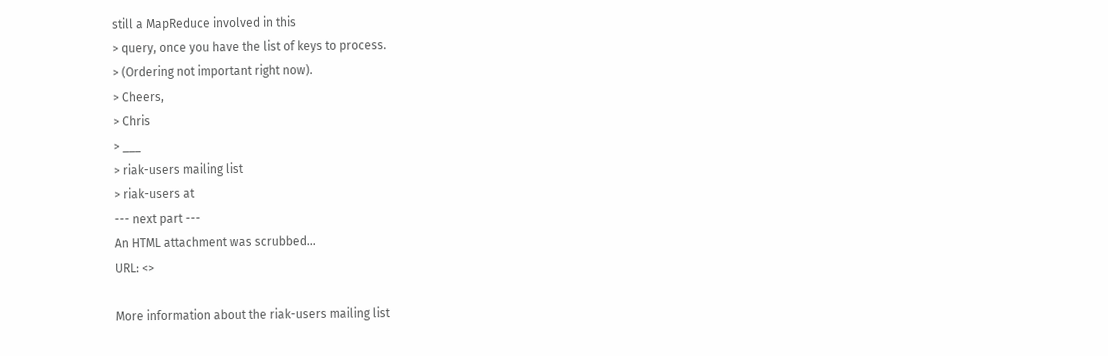still a MapReduce involved in this
> query, once you have the list of keys to process.
> (Ordering not important right now).
> Cheers,
> Chris
> ___
> riak-users mailing list
> riak-users at
--- next part ---
An HTML attachment was scrubbed...
URL: <>

More information about the riak-users mailing list